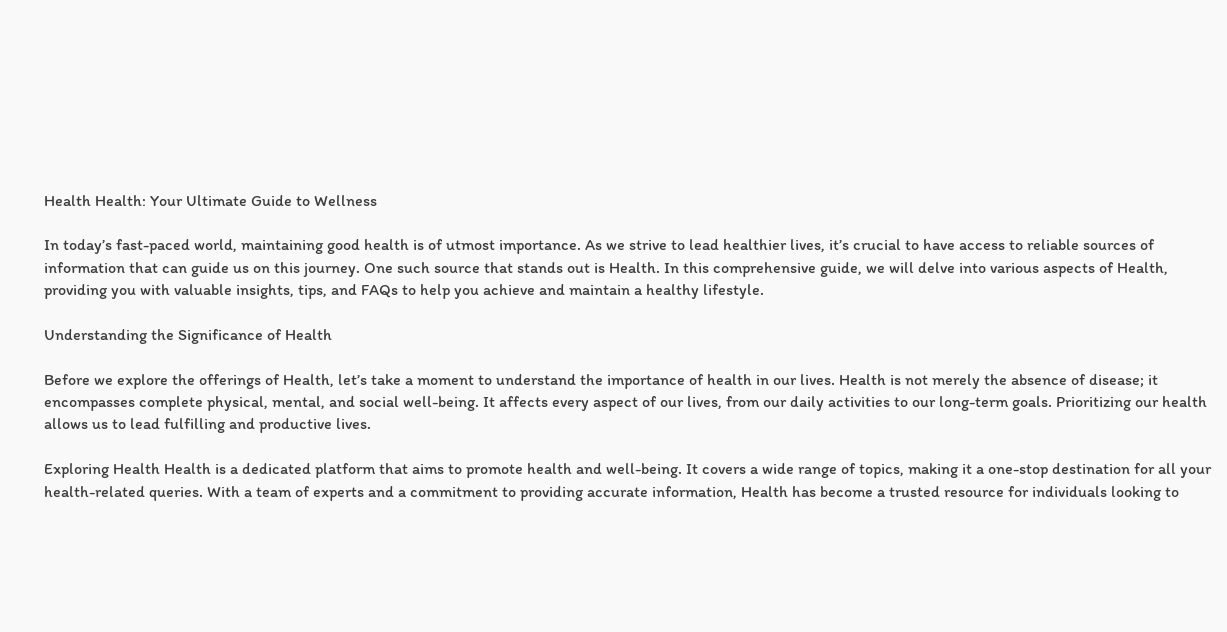Health Health: Your Ultimate Guide to Wellness

In today’s fast-paced world, maintaining good health is of utmost importance. As we strive to lead healthier lives, it’s crucial to have access to reliable sources of information that can guide us on this journey. One such source that stands out is Health. In this comprehensive guide, we will delve into various aspects of Health, providing you with valuable insights, tips, and FAQs to help you achieve and maintain a healthy lifestyle.

Understanding the Significance of Health

Before we explore the offerings of Health, let’s take a moment to understand the importance of health in our lives. Health is not merely the absence of disease; it encompasses complete physical, mental, and social well-being. It affects every aspect of our lives, from our daily activities to our long-term goals. Prioritizing our health allows us to lead fulfilling and productive lives.

Exploring Health Health is a dedicated platform that aims to promote health and well-being. It covers a wide range of topics, making it a one-stop destination for all your health-related queries. With a team of experts and a commitment to providing accurate information, Health has become a trusted resource for individuals looking to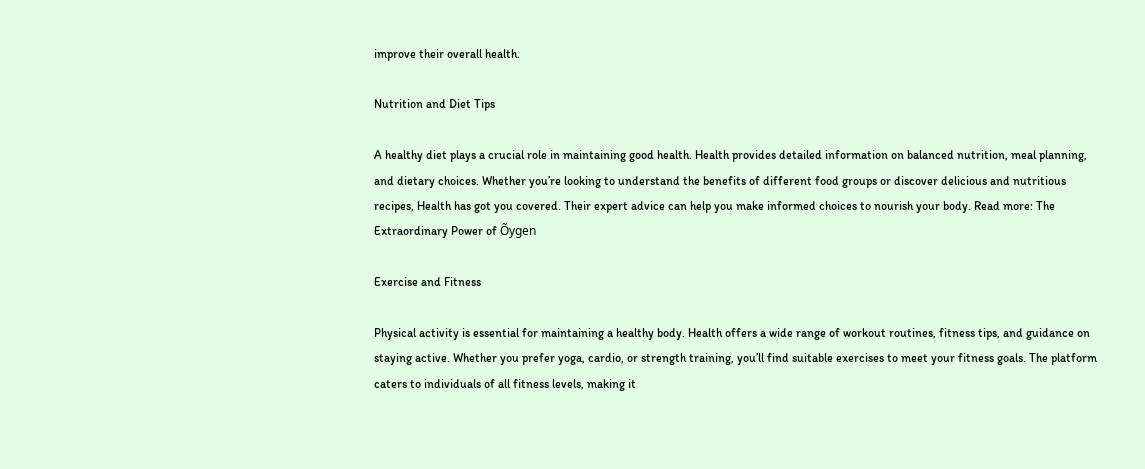improve their overall health.

Nutrition and Diet Tips

A healthy diet plays a crucial role in maintaining good health. Health provides detailed information on balanced nutrition, meal planning, and dietary choices. Whether you’re looking to understand the benefits of different food groups or discover delicious and nutritious recipes, Health has got you covered. Their expert advice can help you make informed choices to nourish your body. Read more: The Extraordinary Power of Õygen

Exercise and Fitness

Physical activity is essential for maintaining a healthy body. Health offers a wide range of workout routines, fitness tips, and guidance on staying active. Whether you prefer yoga, cardio, or strength training, you’ll find suitable exercises to meet your fitness goals. The platform caters to individuals of all fitness levels, making it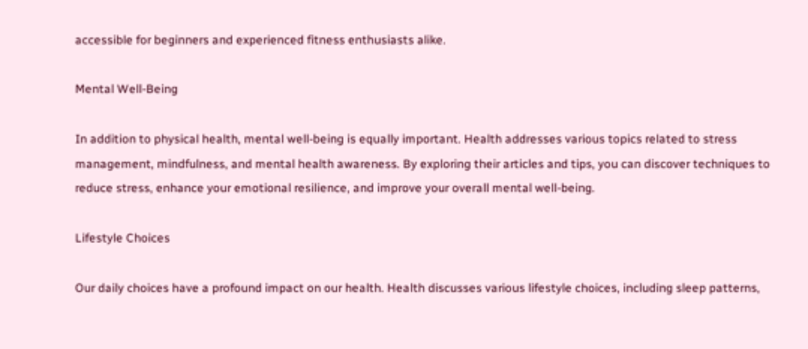accessible for beginners and experienced fitness enthusiasts alike.

Mental Well-Being

In addition to physical health, mental well-being is equally important. Health addresses various topics related to stress management, mindfulness, and mental health awareness. By exploring their articles and tips, you can discover techniques to reduce stress, enhance your emotional resilience, and improve your overall mental well-being.

Lifestyle Choices

Our daily choices have a profound impact on our health. Health discusses various lifestyle choices, including sleep patterns,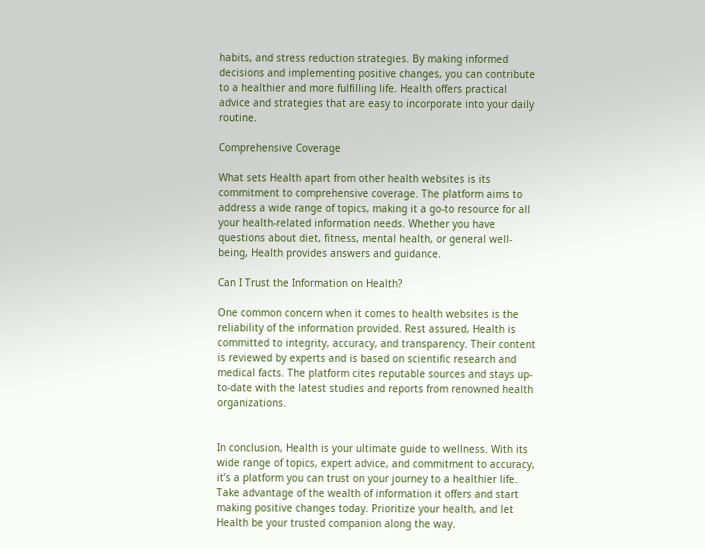habits, and stress reduction strategies. By making informed decisions and implementing positive changes, you can contribute to a healthier and more fulfilling life. Health offers practical advice and strategies that are easy to incorporate into your daily routine.

Comprehensive Coverage

What sets Health apart from other health websites is its commitment to comprehensive coverage. The platform aims to address a wide range of topics, making it a go-to resource for all your health-related information needs. Whether you have questions about diet, fitness, mental health, or general well-being, Health provides answers and guidance.

Can I Trust the Information on Health?

One common concern when it comes to health websites is the reliability of the information provided. Rest assured, Health is committed to integrity, accuracy, and transparency. Their content is reviewed by experts and is based on scientific research and medical facts. The platform cites reputable sources and stays up-to-date with the latest studies and reports from renowned health organizations.


In conclusion, Health is your ultimate guide to wellness. With its wide range of topics, expert advice, and commitment to accuracy, it’s a platform you can trust on your journey to a healthier life. Take advantage of the wealth of information it offers and start making positive changes today. Prioritize your health, and let Health be your trusted companion along the way.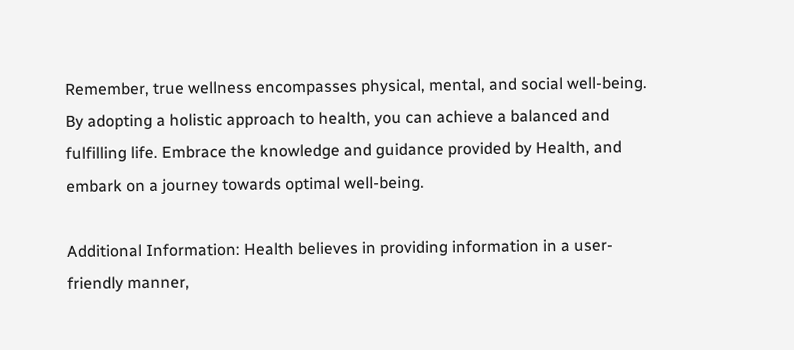Remember, true wellness encompasses physical, mental, and social well-being. By adopting a holistic approach to health, you can achieve a balanced and fulfilling life. Embrace the knowledge and guidance provided by Health, and embark on a journey towards optimal well-being.

Additional Information: Health believes in providing information in a user-friendly manner,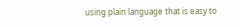using plain language that is easy to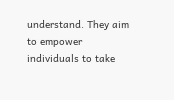understand. They aim to empower individuals to take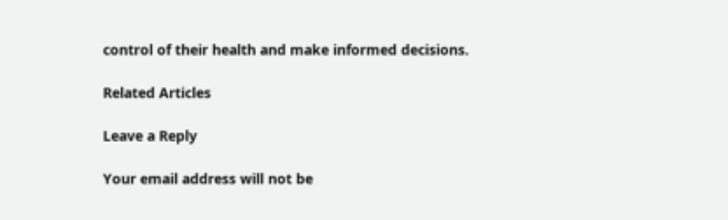control of their health and make informed decisions.

Related Articles

Leave a Reply

Your email address will not be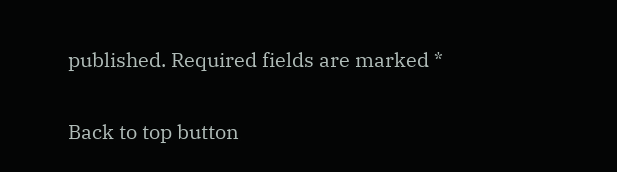published. Required fields are marked *

Back to top button